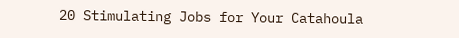20 Stimulating Jobs for Your Catahoula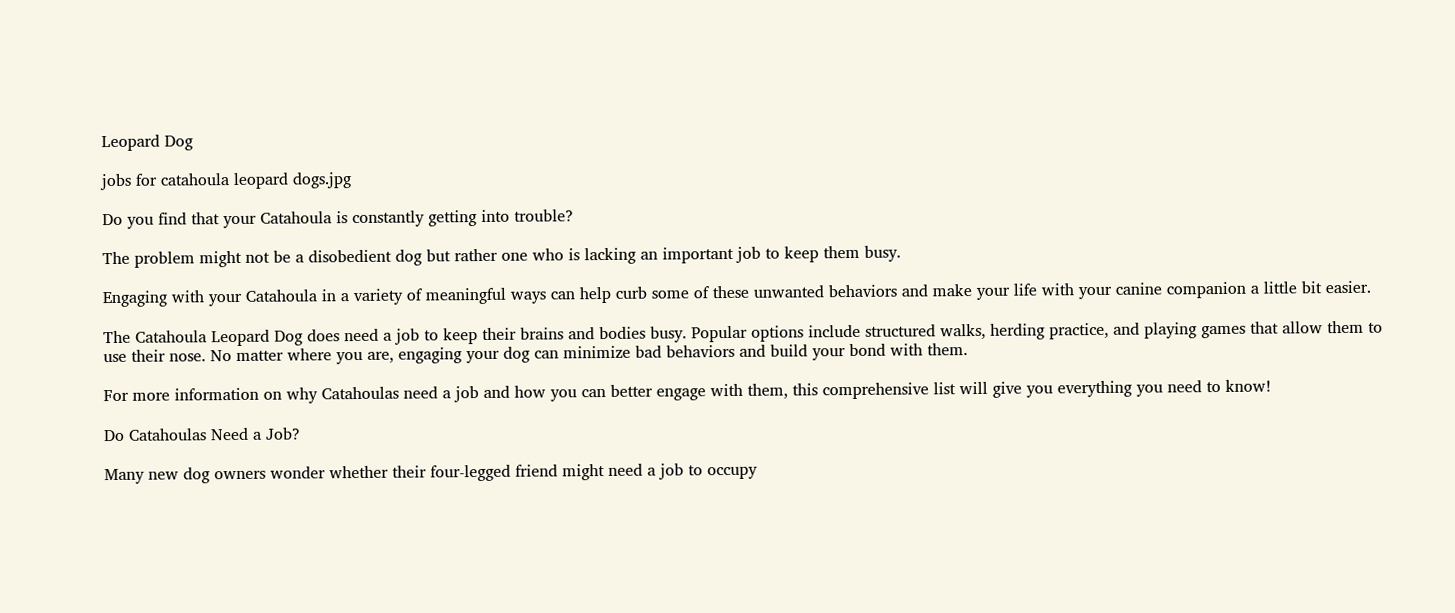Leopard Dog

jobs for catahoula leopard dogs.jpg

Do you find that your Catahoula is constantly getting into trouble?

The problem might not be a disobedient dog but rather one who is lacking an important job to keep them busy.

Engaging with your Catahoula in a variety of meaningful ways can help curb some of these unwanted behaviors and make your life with your canine companion a little bit easier.

The Catahoula Leopard Dog does need a job to keep their brains and bodies busy. Popular options include structured walks, herding practice, and playing games that allow them to use their nose. No matter where you are, engaging your dog can minimize bad behaviors and build your bond with them.

For more information on why Catahoulas need a job and how you can better engage with them, this comprehensive list will give you everything you need to know!

Do Catahoulas Need a Job?

Many new dog owners wonder whether their four-legged friend might need a job to occupy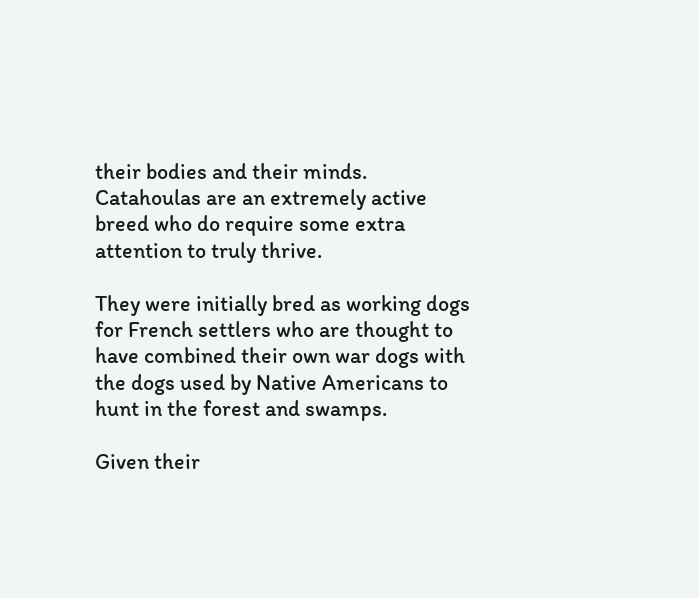their bodies and their minds. Catahoulas are an extremely active breed who do require some extra attention to truly thrive.

They were initially bred as working dogs for French settlers who are thought to have combined their own war dogs with the dogs used by Native Americans to hunt in the forest and swamps.

Given their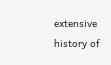extensive history of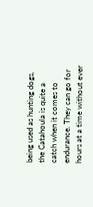being used as hunting dogs, the Catahoula is quite a catch when it comes to endurance. They can go for hours at a time without ever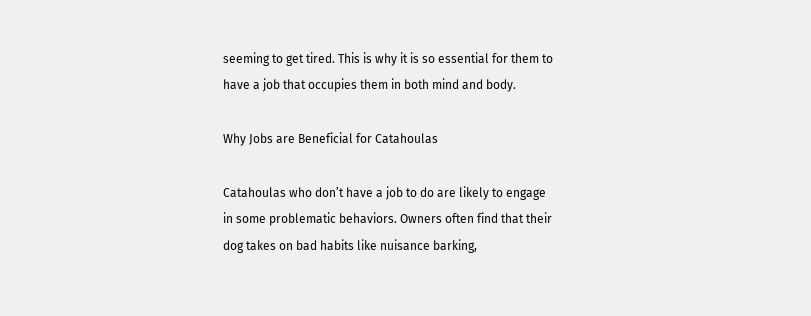seeming to get tired. This is why it is so essential for them to have a job that occupies them in both mind and body.

Why Jobs are Beneficial for Catahoulas

Catahoulas who don’t have a job to do are likely to engage in some problematic behaviors. Owners often find that their dog takes on bad habits like nuisance barking,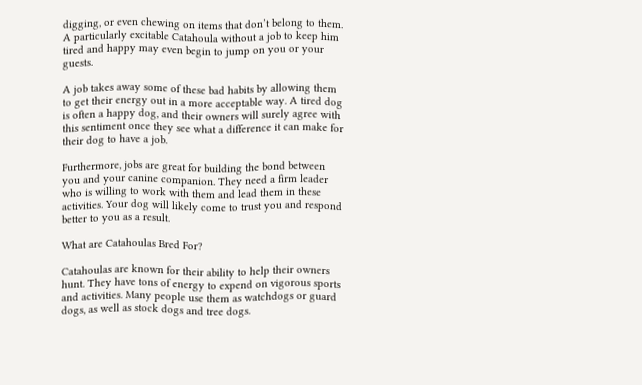digging, or even chewing on items that don’t belong to them. A particularly excitable Catahoula without a job to keep him tired and happy may even begin to jump on you or your guests.

A job takes away some of these bad habits by allowing them to get their energy out in a more acceptable way. A tired dog is often a happy dog, and their owners will surely agree with this sentiment once they see what a difference it can make for their dog to have a job.

Furthermore, jobs are great for building the bond between you and your canine companion. They need a firm leader who is willing to work with them and lead them in these activities. Your dog will likely come to trust you and respond better to you as a result.

What are Catahoulas Bred For?

Catahoulas are known for their ability to help their owners hunt. They have tons of energy to expend on vigorous sports and activities. Many people use them as watchdogs or guard dogs, as well as stock dogs and tree dogs.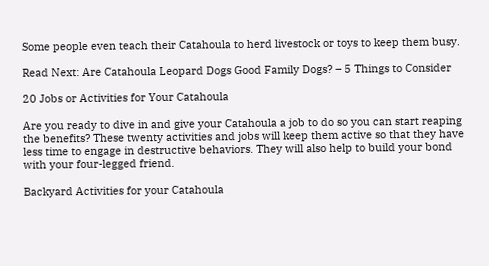Some people even teach their Catahoula to herd livestock or toys to keep them busy.

Read Next: Are Catahoula Leopard Dogs Good Family Dogs? – 5 Things to Consider

20 Jobs or Activities for Your Catahoula

Are you ready to dive in and give your Catahoula a job to do so you can start reaping the benefits? These twenty activities and jobs will keep them active so that they have less time to engage in destructive behaviors. They will also help to build your bond with your four-legged friend.

Backyard Activities for your Catahoula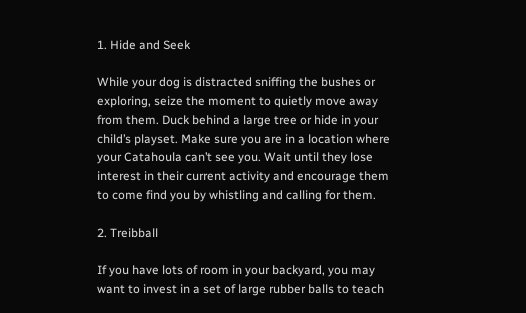1. Hide and Seek

While your dog is distracted sniffing the bushes or exploring, seize the moment to quietly move away from them. Duck behind a large tree or hide in your child’s playset. Make sure you are in a location where your Catahoula can’t see you. Wait until they lose interest in their current activity and encourage them to come find you by whistling and calling for them.

2. Treibball

If you have lots of room in your backyard, you may want to invest in a set of large rubber balls to teach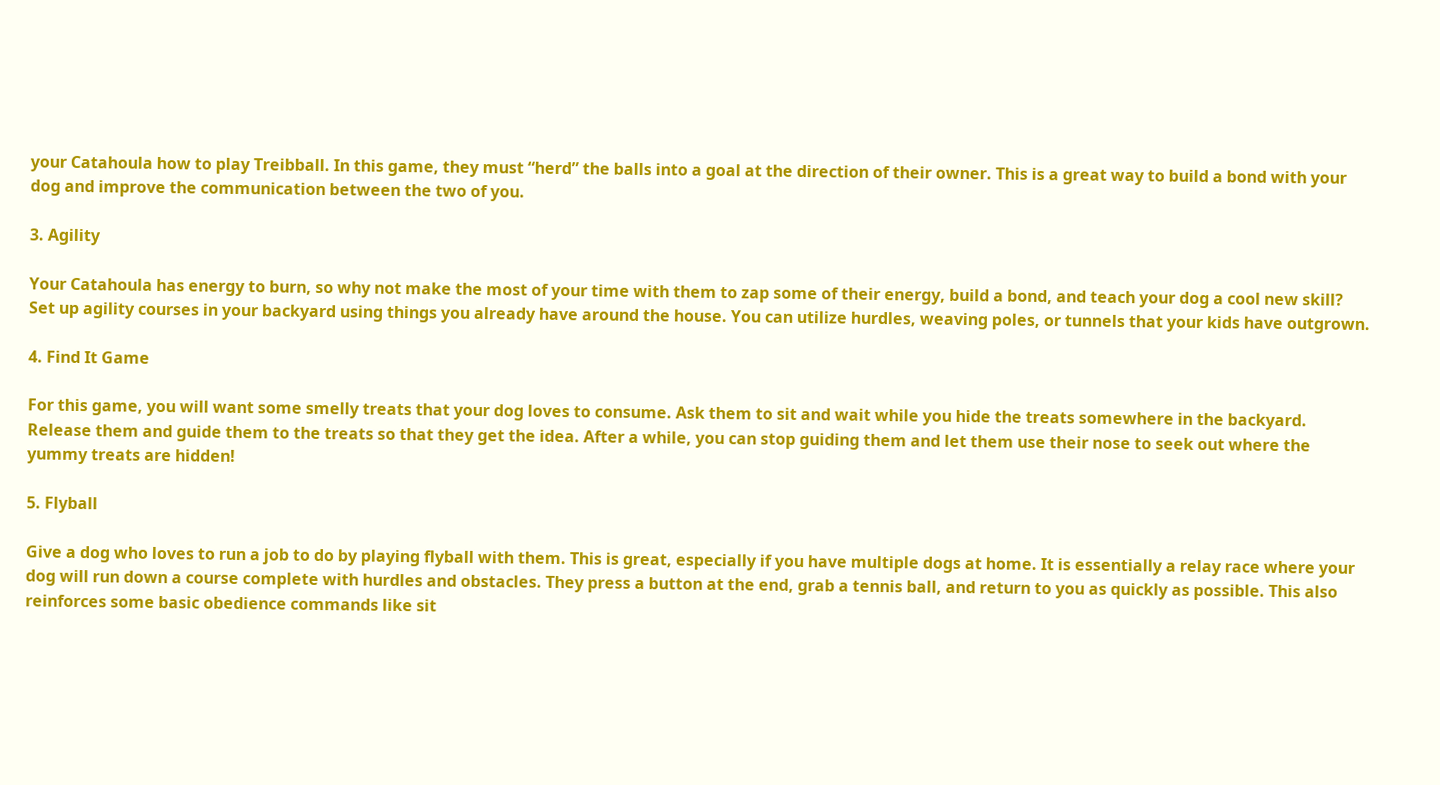your Catahoula how to play Treibball. In this game, they must “herd” the balls into a goal at the direction of their owner. This is a great way to build a bond with your dog and improve the communication between the two of you.

3. Agility

Your Catahoula has energy to burn, so why not make the most of your time with them to zap some of their energy, build a bond, and teach your dog a cool new skill? Set up agility courses in your backyard using things you already have around the house. You can utilize hurdles, weaving poles, or tunnels that your kids have outgrown.

4. Find It Game

For this game, you will want some smelly treats that your dog loves to consume. Ask them to sit and wait while you hide the treats somewhere in the backyard. Release them and guide them to the treats so that they get the idea. After a while, you can stop guiding them and let them use their nose to seek out where the yummy treats are hidden!

5. Flyball

Give a dog who loves to run a job to do by playing flyball with them. This is great, especially if you have multiple dogs at home. It is essentially a relay race where your dog will run down a course complete with hurdles and obstacles. They press a button at the end, grab a tennis ball, and return to you as quickly as possible. This also reinforces some basic obedience commands like sit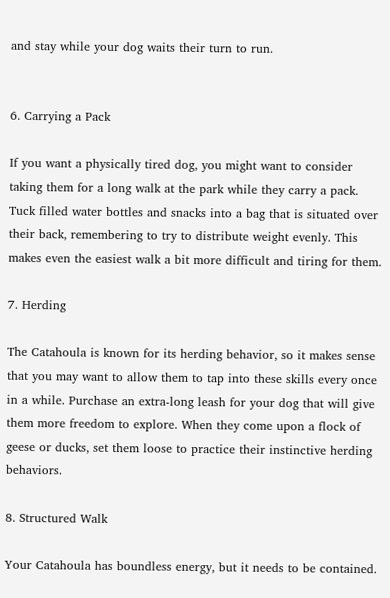and stay while your dog waits their turn to run.


6. Carrying a Pack

If you want a physically tired dog, you might want to consider taking them for a long walk at the park while they carry a pack. Tuck filled water bottles and snacks into a bag that is situated over their back, remembering to try to distribute weight evenly. This makes even the easiest walk a bit more difficult and tiring for them.

7. Herding

The Catahoula is known for its herding behavior, so it makes sense that you may want to allow them to tap into these skills every once in a while. Purchase an extra-long leash for your dog that will give them more freedom to explore. When they come upon a flock of geese or ducks, set them loose to practice their instinctive herding behaviors.

8. Structured Walk

Your Catahoula has boundless energy, but it needs to be contained.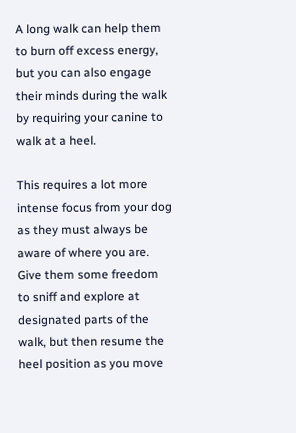A long walk can help them to burn off excess energy, but you can also engage their minds during the walk by requiring your canine to walk at a heel.

This requires a lot more intense focus from your dog as they must always be aware of where you are. Give them some freedom to sniff and explore at designated parts of the walk, but then resume the heel position as you move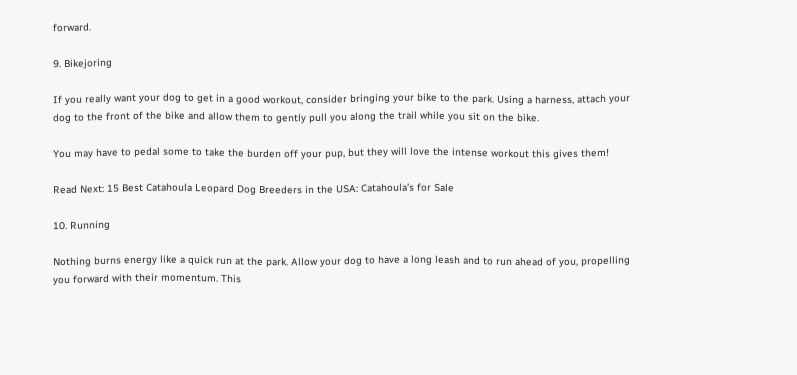forward.

9. Bikejoring

If you really want your dog to get in a good workout, consider bringing your bike to the park. Using a harness, attach your dog to the front of the bike and allow them to gently pull you along the trail while you sit on the bike.

You may have to pedal some to take the burden off your pup, but they will love the intense workout this gives them!

Read Next: 15 Best Catahoula Leopard Dog Breeders in the USA: Catahoula’s for Sale

10. Running

Nothing burns energy like a quick run at the park. Allow your dog to have a long leash and to run ahead of you, propelling you forward with their momentum. This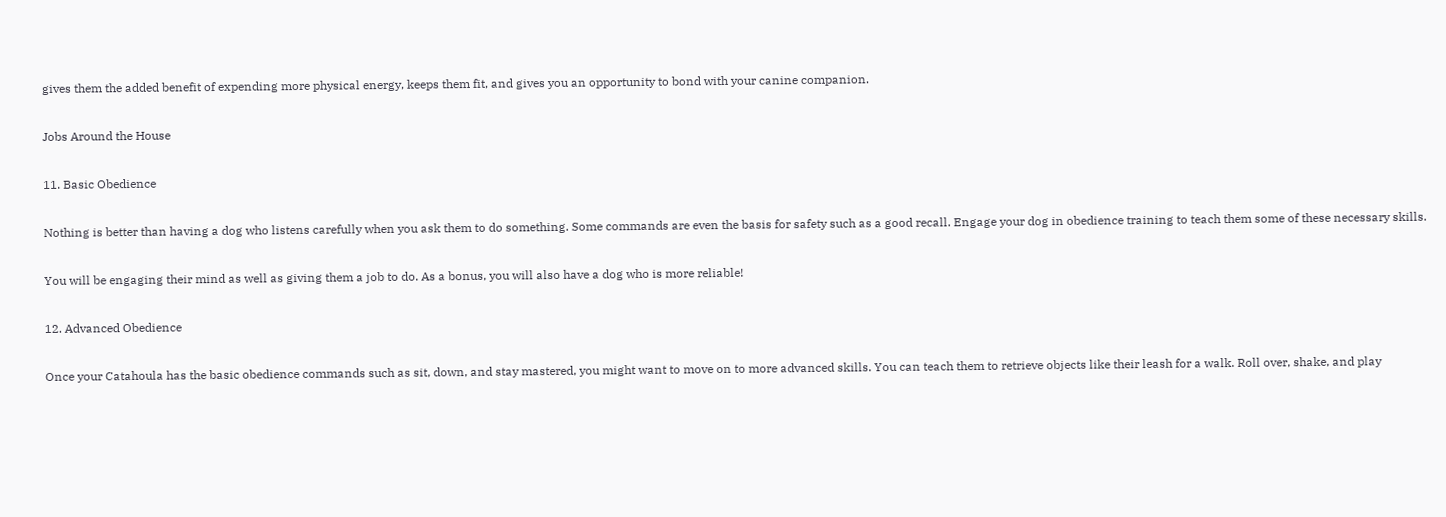gives them the added benefit of expending more physical energy, keeps them fit, and gives you an opportunity to bond with your canine companion.

Jobs Around the House

11. Basic Obedience

Nothing is better than having a dog who listens carefully when you ask them to do something. Some commands are even the basis for safety such as a good recall. Engage your dog in obedience training to teach them some of these necessary skills.

You will be engaging their mind as well as giving them a job to do. As a bonus, you will also have a dog who is more reliable!

12. Advanced Obedience

Once your Catahoula has the basic obedience commands such as sit, down, and stay mastered, you might want to move on to more advanced skills. You can teach them to retrieve objects like their leash for a walk. Roll over, shake, and play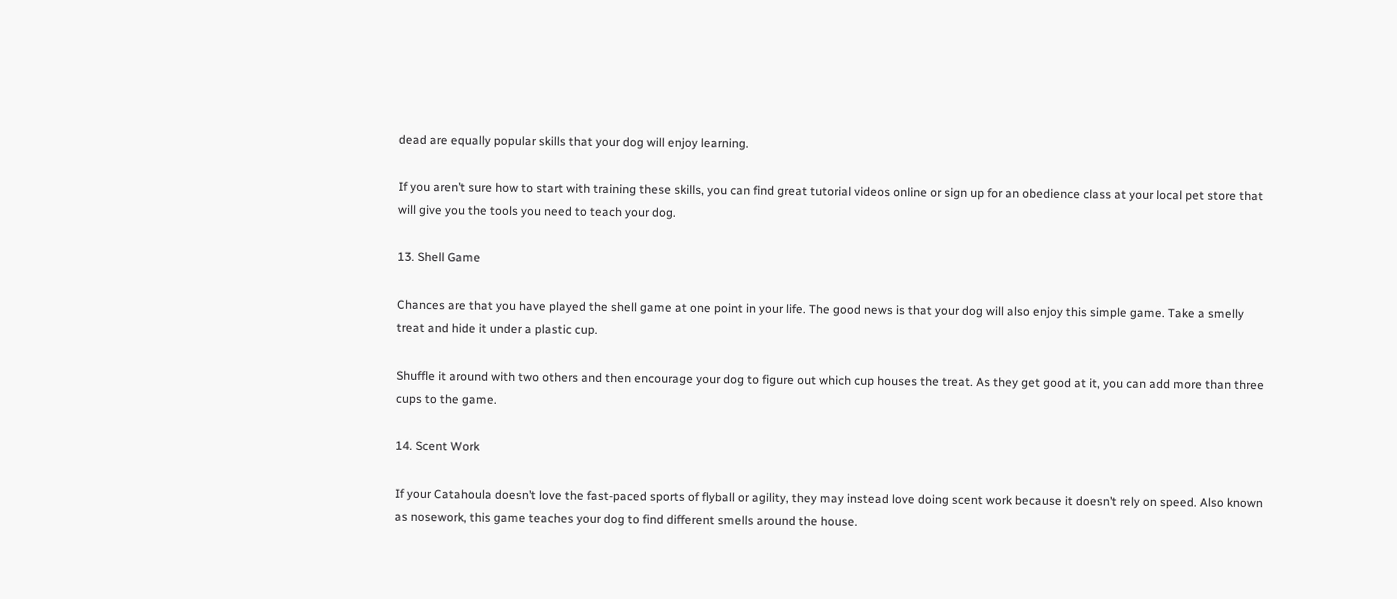dead are equally popular skills that your dog will enjoy learning.

If you aren’t sure how to start with training these skills, you can find great tutorial videos online or sign up for an obedience class at your local pet store that will give you the tools you need to teach your dog.

13. Shell Game

Chances are that you have played the shell game at one point in your life. The good news is that your dog will also enjoy this simple game. Take a smelly treat and hide it under a plastic cup.

Shuffle it around with two others and then encourage your dog to figure out which cup houses the treat. As they get good at it, you can add more than three cups to the game.

14. Scent Work

If your Catahoula doesn’t love the fast-paced sports of flyball or agility, they may instead love doing scent work because it doesn’t rely on speed. Also known as nosework, this game teaches your dog to find different smells around the house.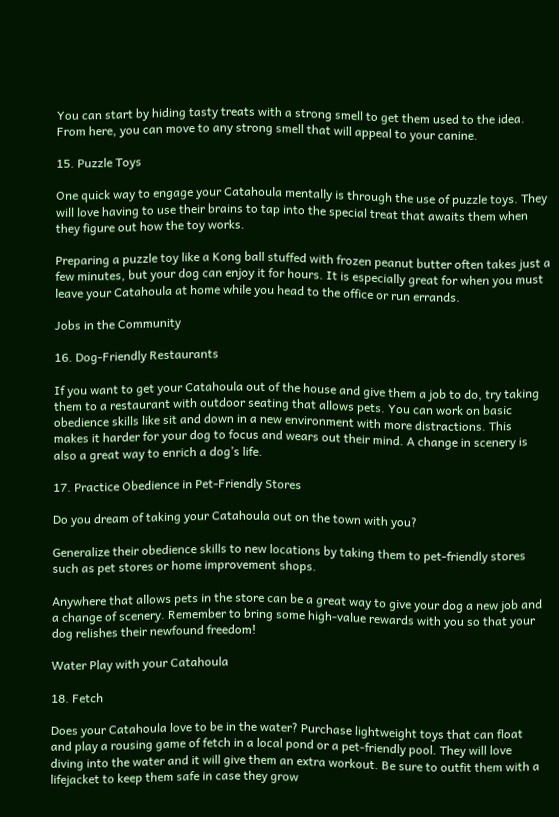You can start by hiding tasty treats with a strong smell to get them used to the idea. From here, you can move to any strong smell that will appeal to your canine.

15. Puzzle Toys

One quick way to engage your Catahoula mentally is through the use of puzzle toys. They will love having to use their brains to tap into the special treat that awaits them when they figure out how the toy works.

Preparing a puzzle toy like a Kong ball stuffed with frozen peanut butter often takes just a few minutes, but your dog can enjoy it for hours. It is especially great for when you must leave your Catahoula at home while you head to the office or run errands.

Jobs in the Community

16. Dog-Friendly Restaurants

If you want to get your Catahoula out of the house and give them a job to do, try taking them to a restaurant with outdoor seating that allows pets. You can work on basic obedience skills like sit and down in a new environment with more distractions. This makes it harder for your dog to focus and wears out their mind. A change in scenery is also a great way to enrich a dog’s life.

17. Practice Obedience in Pet-Friendly Stores

Do you dream of taking your Catahoula out on the town with you?

Generalize their obedience skills to new locations by taking them to pet-friendly stores such as pet stores or home improvement shops.

Anywhere that allows pets in the store can be a great way to give your dog a new job and a change of scenery. Remember to bring some high-value rewards with you so that your dog relishes their newfound freedom!

Water Play with your Catahoula

18. Fetch

Does your Catahoula love to be in the water? Purchase lightweight toys that can float and play a rousing game of fetch in a local pond or a pet-friendly pool. They will love diving into the water and it will give them an extra workout. Be sure to outfit them with a lifejacket to keep them safe in case they grow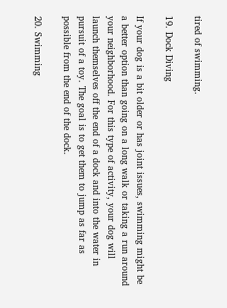tired of swimming.

19. Dock Diving

If your dog is a bit older or has joint issues, swimming might be a better option than going on a long walk or taking a run around your neighborhood. For this type of activity, your dog will launch themselves off the end of a dock and into the water in pursuit of a toy. The goal is to get them to jump as far as possible from the end of the dock.

20. Swimming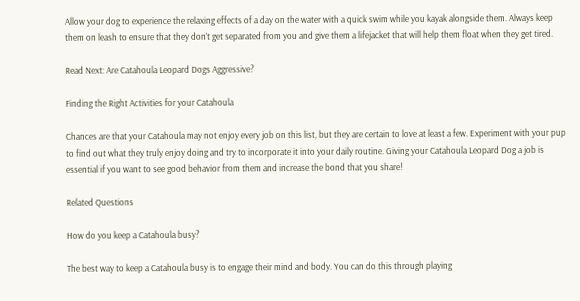Allow your dog to experience the relaxing effects of a day on the water with a quick swim while you kayak alongside them. Always keep them on leash to ensure that they don’t get separated from you and give them a lifejacket that will help them float when they get tired.

Read Next: Are Catahoula Leopard Dogs Aggressive?

Finding the Right Activities for your Catahoula

Chances are that your Catahoula may not enjoy every job on this list, but they are certain to love at least a few. Experiment with your pup to find out what they truly enjoy doing and try to incorporate it into your daily routine. Giving your Catahoula Leopard Dog a job is essential if you want to see good behavior from them and increase the bond that you share!

Related Questions

How do you keep a Catahoula busy?

The best way to keep a Catahoula busy is to engage their mind and body. You can do this through playing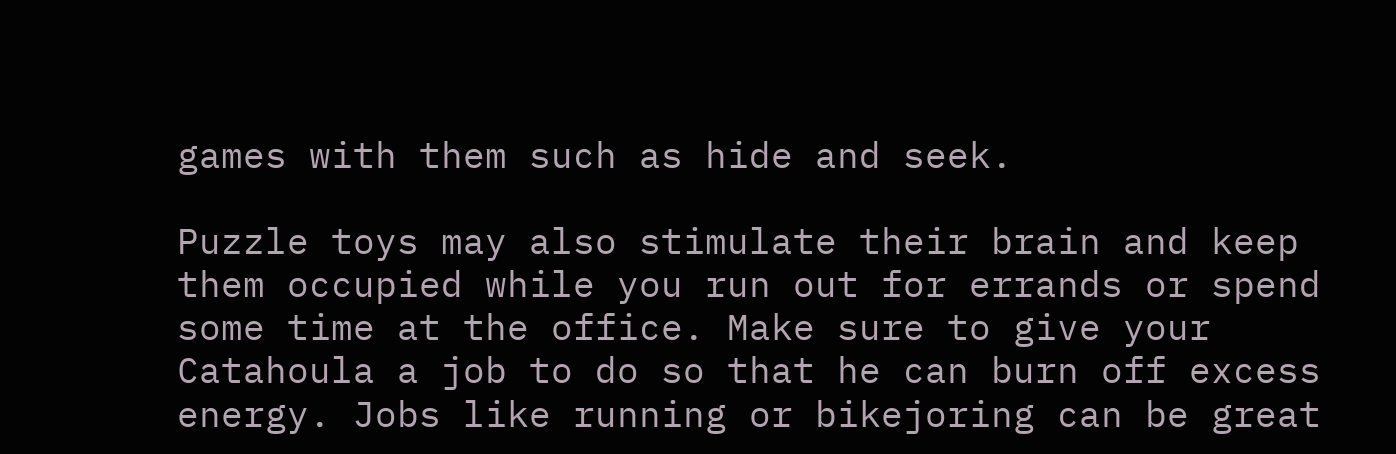games with them such as hide and seek.

Puzzle toys may also stimulate their brain and keep them occupied while you run out for errands or spend some time at the office. Make sure to give your Catahoula a job to do so that he can burn off excess energy. Jobs like running or bikejoring can be great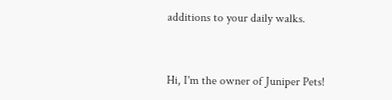additions to your daily walks.


Hi, I'm the owner of Juniper Pets!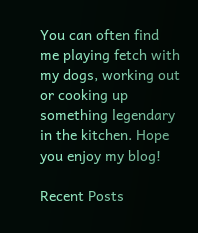You can often find me playing fetch with my dogs, working out or cooking up something legendary in the kitchen. Hope you enjoy my blog!

Recent Posts